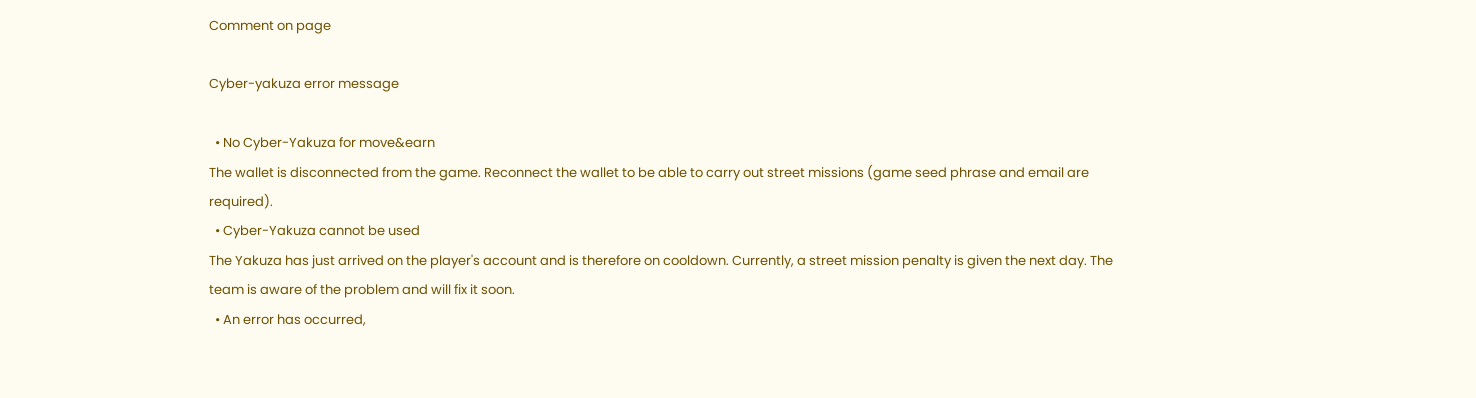Comment on page

Cyber-yakuza error message

  • No Cyber-Yakuza for move&earn
The wallet is disconnected from the game. Reconnect the wallet to be able to carry out street missions (game seed phrase and email are required).
  • Cyber-Yakuza cannot be used
The Yakuza has just arrived on the player's account and is therefore on cooldown. Currently, a street mission penalty is given the next day. The team is aware of the problem and will fix it soon.
  • An error has occurred,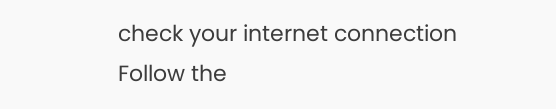check your internet connection
Follow the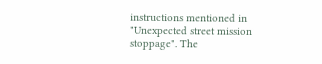instructions mentioned in "Unexpected street mission stoppage". The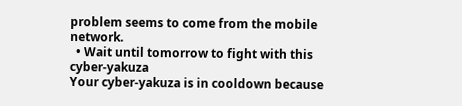problem seems to come from the mobile network.
  • Wait until tomorrow to fight with this cyber-yakuza
Your cyber-yakuza is in cooldown because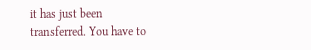it has just been transferred. You have to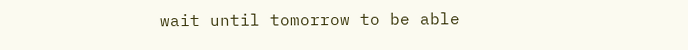wait until tomorrow to be able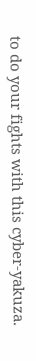to do your fights with this cyber-yakuza.